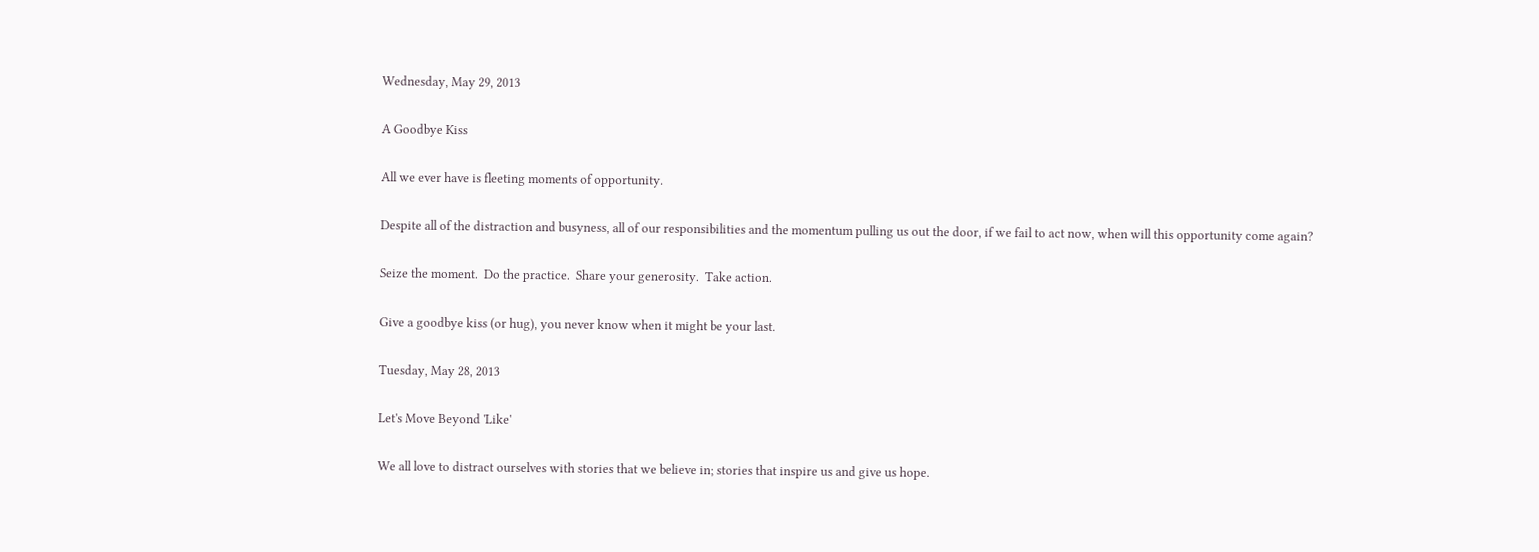Wednesday, May 29, 2013

A Goodbye Kiss

All we ever have is fleeting moments of opportunity.

Despite all of the distraction and busyness, all of our responsibilities and the momentum pulling us out the door, if we fail to act now, when will this opportunity come again?

Seize the moment.  Do the practice.  Share your generosity.  Take action.

Give a goodbye kiss (or hug), you never know when it might be your last.

Tuesday, May 28, 2013

Let's Move Beyond 'Like'

We all love to distract ourselves with stories that we believe in; stories that inspire us and give us hope.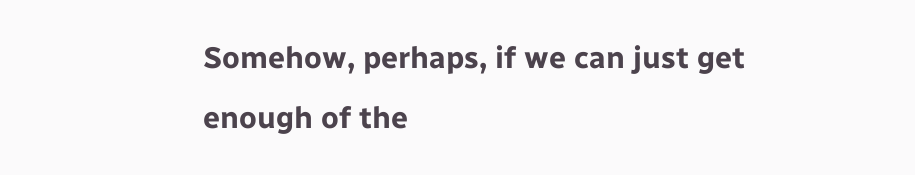Somehow, perhaps, if we can just get enough of the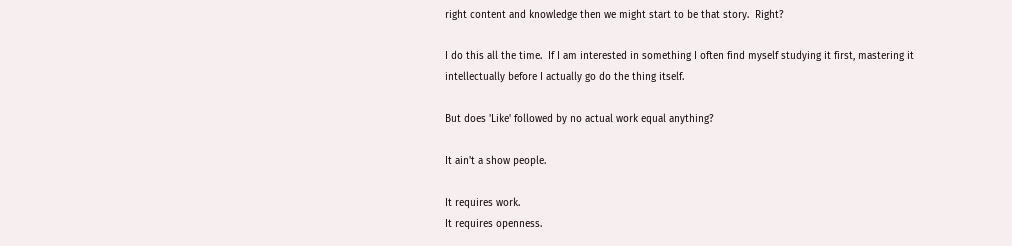right content and knowledge then we might start to be that story.  Right?

I do this all the time.  If I am interested in something I often find myself studying it first, mastering it intellectually before I actually go do the thing itself.

But does 'Like' followed by no actual work equal anything?

It ain't a show people.

It requires work.
It requires openness.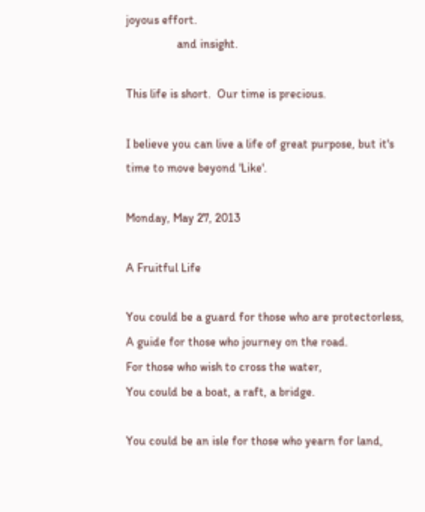joyous effort.
                 and insight.

This life is short.  Our time is precious.

I believe you can live a life of great purpose, but it's time to move beyond 'Like'.

Monday, May 27, 2013

A Fruitful Life

You could be a guard for those who are protectorless,
A guide for those who journey on the road.
For those who wish to cross the water,
You could be a boat, a raft, a bridge.

You could be an isle for those who yearn for land,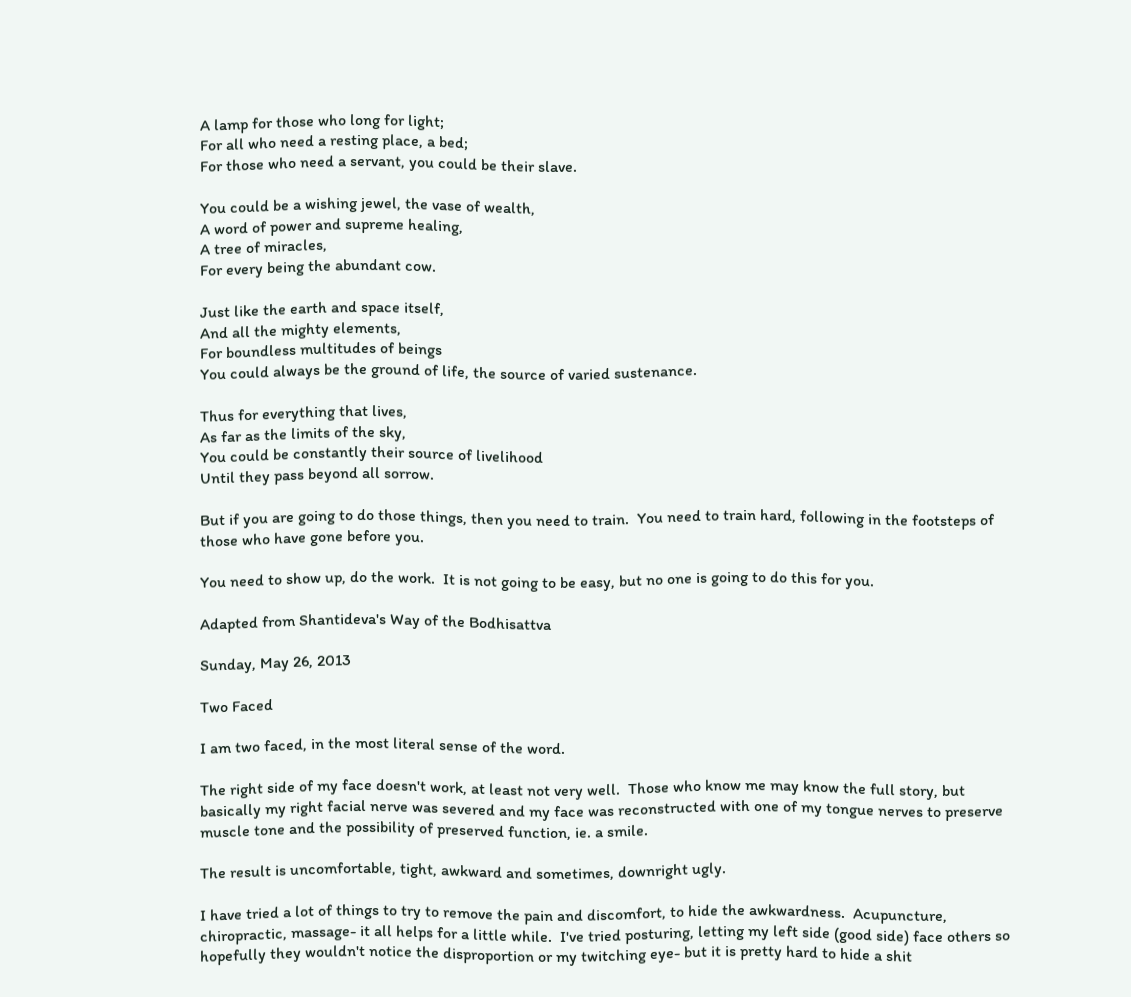A lamp for those who long for light;
For all who need a resting place, a bed;
For those who need a servant, you could be their slave.

You could be a wishing jewel, the vase of wealth,
A word of power and supreme healing,
A tree of miracles,
For every being the abundant cow.

Just like the earth and space itself,
And all the mighty elements,
For boundless multitudes of beings
You could always be the ground of life, the source of varied sustenance.

Thus for everything that lives,
As far as the limits of the sky,
You could be constantly their source of livelihood
Until they pass beyond all sorrow.

But if you are going to do those things, then you need to train.  You need to train hard, following in the footsteps of those who have gone before you.

You need to show up, do the work.  It is not going to be easy, but no one is going to do this for you.

Adapted from Shantideva's Way of the Bodhisattva

Sunday, May 26, 2013

Two Faced

I am two faced, in the most literal sense of the word.

The right side of my face doesn't work, at least not very well.  Those who know me may know the full story, but basically my right facial nerve was severed and my face was reconstructed with one of my tongue nerves to preserve muscle tone and the possibility of preserved function, ie. a smile.

The result is uncomfortable, tight, awkward and sometimes, downright ugly.

I have tried a lot of things to try to remove the pain and discomfort, to hide the awkwardness.  Acupuncture, chiropractic, massage- it all helps for a little while.  I've tried posturing, letting my left side (good side) face others so hopefully they wouldn't notice the disproportion or my twitching eye- but it is pretty hard to hide a shit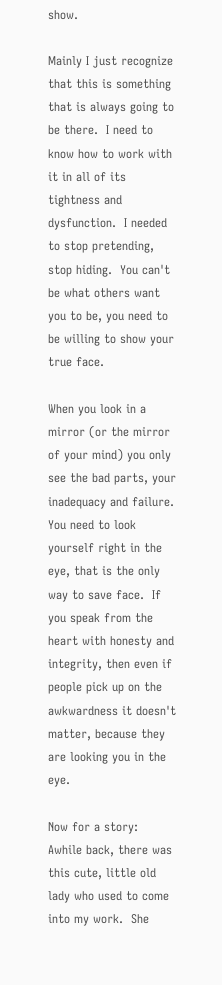show.

Mainly I just recognize that this is something that is always going to be there.  I need to know how to work with it in all of its tightness and dysfunction.  I needed to stop pretending, stop hiding.  You can't be what others want you to be, you need to be willing to show your true face.

When you look in a mirror (or the mirror of your mind) you only see the bad parts, your inadequacy and failure.  You need to look yourself right in the eye, that is the only way to save face.  If you speak from the heart with honesty and integrity, then even if people pick up on the awkwardness it doesn't matter, because they are looking you in the eye.

Now for a story:
Awhile back, there was this cute, little old lady who used to come into my work.  She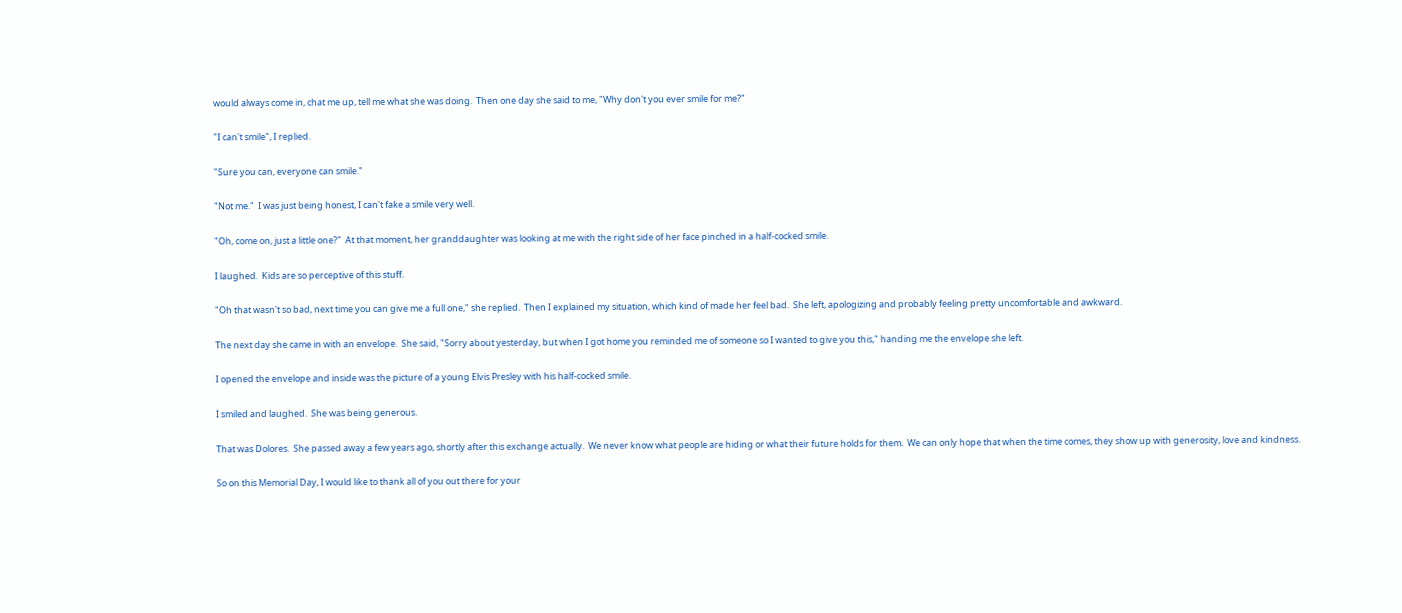would always come in, chat me up, tell me what she was doing.  Then one day she said to me, "Why don't you ever smile for me?"

"I can't smile", I replied.

"Sure you can, everyone can smile."

"Not me."  I was just being honest, I can't fake a smile very well.

"Oh, come on, just a little one?"  At that moment, her granddaughter was looking at me with the right side of her face pinched in a half-cocked smile.

I laughed.  Kids are so perceptive of this stuff.

"Oh that wasn't so bad, next time you can give me a full one," she replied.  Then I explained my situation, which kind of made her feel bad.  She left, apologizing and probably feeling pretty uncomfortable and awkward.

The next day she came in with an envelope.  She said, "Sorry about yesterday, but when I got home you reminded me of someone so I wanted to give you this," handing me the envelope she left.

I opened the envelope and inside was the picture of a young Elvis Presley with his half-cocked smile.

I smiled and laughed.  She was being generous.

That was Dolores.  She passed away a few years ago, shortly after this exchange actually.  We never know what people are hiding or what their future holds for them.  We can only hope that when the time comes, they show up with generosity, love and kindness.

So on this Memorial Day, I would like to thank all of you out there for your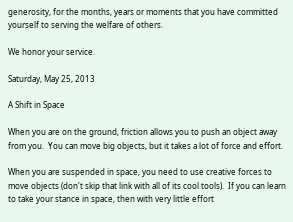generosity, for the months, years or moments that you have committed yourself to serving the welfare of others.

We honor your service.

Saturday, May 25, 2013

A Shift in Space

When you are on the ground, friction allows you to push an object away from you.  You can move big objects, but it takes a lot of force and effort.

When you are suspended in space, you need to use creative forces to move objects (don't skip that link with all of its cool tools).  If you can learn to take your stance in space, then with very little effort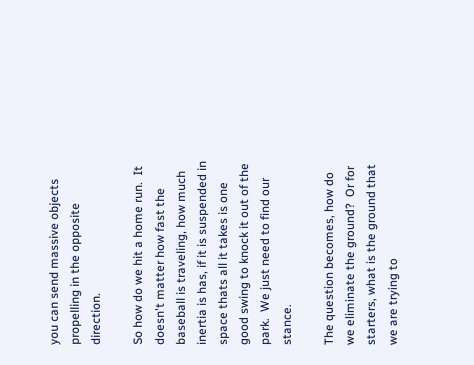you can send massive objects propelling in the opposite direction.

So how do we hit a home run.  It doesn't matter how fast the baseball is traveling, how much inertia is has, if it is suspended in space thats all it takes is one good swing to knock it out of the park.  We just need to find our stance.

The question becomes, how do we eliminate the ground?  Or for starters, what is the ground that we are trying to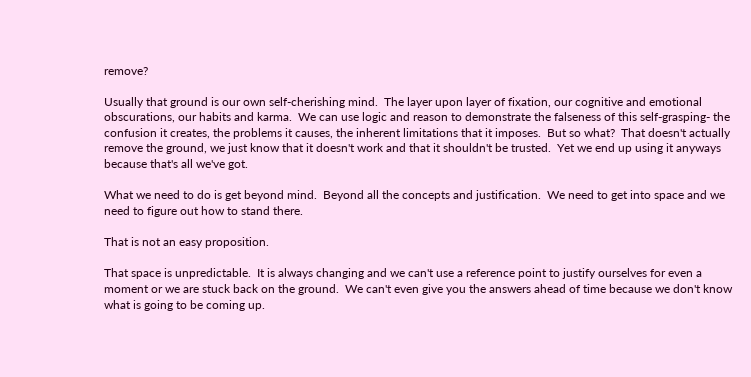remove?

Usually that ground is our own self-cherishing mind.  The layer upon layer of fixation, our cognitive and emotional obscurations, our habits and karma.  We can use logic and reason to demonstrate the falseness of this self-grasping- the confusion it creates, the problems it causes, the inherent limitations that it imposes.  But so what?  That doesn't actually remove the ground, we just know that it doesn't work and that it shouldn't be trusted.  Yet we end up using it anyways because that's all we've got.

What we need to do is get beyond mind.  Beyond all the concepts and justification.  We need to get into space and we need to figure out how to stand there.

That is not an easy proposition.

That space is unpredictable.  It is always changing and we can't use a reference point to justify ourselves for even a moment or we are stuck back on the ground.  We can't even give you the answers ahead of time because we don't know what is going to be coming up.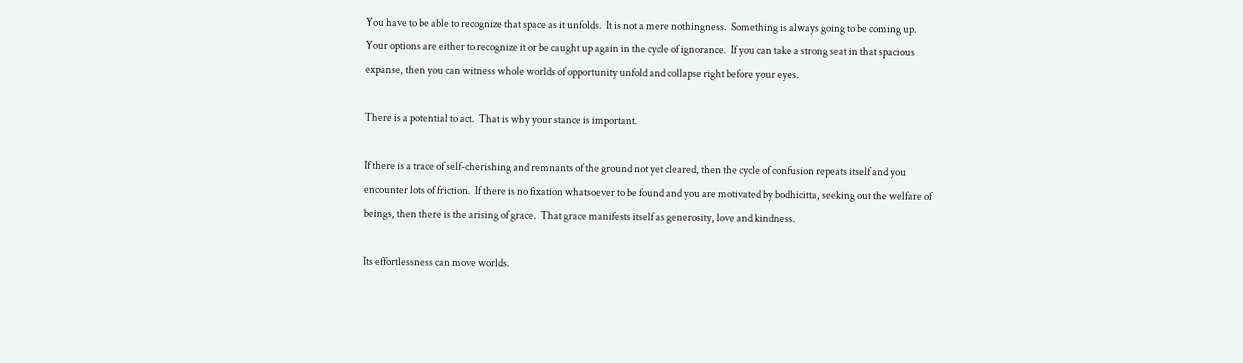You have to be able to recognize that space as it unfolds.  It is not a mere nothingness.  Something is always going to be coming up.  Your options are either to recognize it or be caught up again in the cycle of ignorance.  If you can take a strong seat in that spacious expanse, then you can witness whole worlds of opportunity unfold and collapse right before your eyes.

There is a potential to act.  That is why your stance is important.

If there is a trace of self-cherishing and remnants of the ground not yet cleared, then the cycle of confusion repeats itself and you encounter lots of friction.  If there is no fixation whatsoever to be found and you are motivated by bodhicitta, seeking out the welfare of beings, then there is the arising of grace.  That grace manifests itself as generosity, love and kindness.

Its effortlessness can move worlds.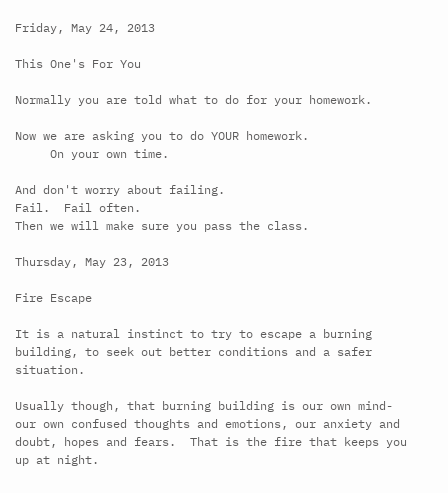Friday, May 24, 2013

This One's For You

Normally you are told what to do for your homework.

Now we are asking you to do YOUR homework.
     On your own time.

And don't worry about failing.
Fail.  Fail often.
Then we will make sure you pass the class.

Thursday, May 23, 2013

Fire Escape

It is a natural instinct to try to escape a burning building, to seek out better conditions and a safer situation.

Usually though, that burning building is our own mind- our own confused thoughts and emotions, our anxiety and doubt, hopes and fears.  That is the fire that keeps you up at night.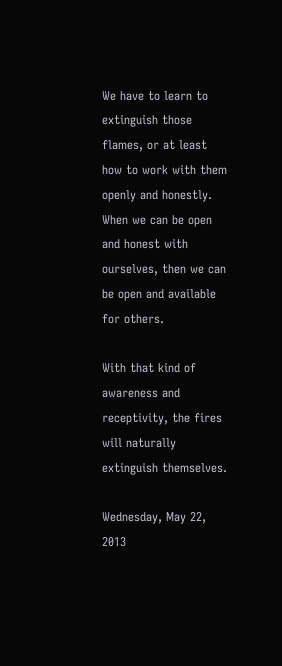We have to learn to extinguish those flames, or at least how to work with them openly and honestly.  When we can be open and honest with ourselves, then we can be open and available for others.

With that kind of awareness and receptivity, the fires will naturally extinguish themselves.

Wednesday, May 22, 2013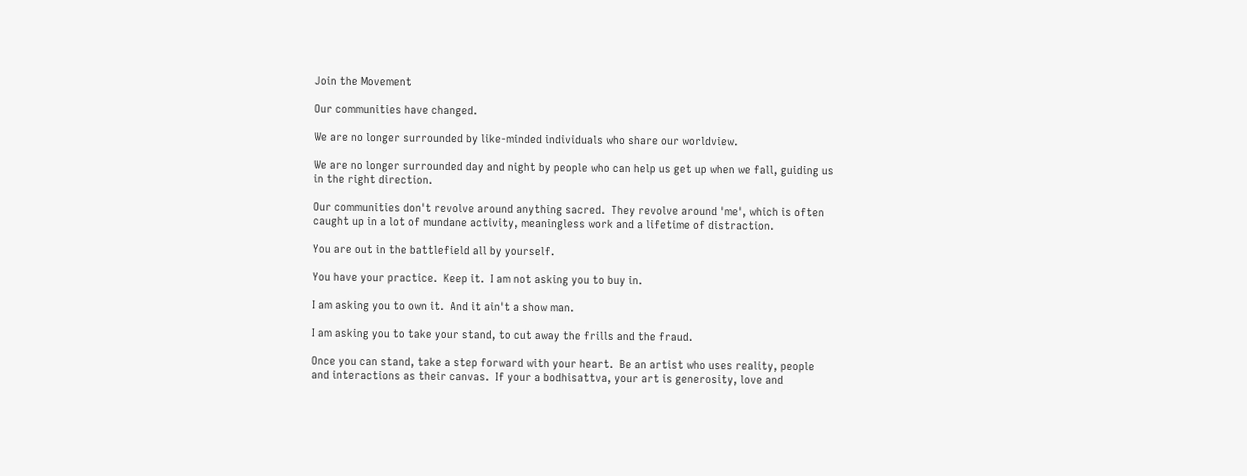Join the Movement

Our communities have changed.

We are no longer surrounded by like-minded individuals who share our worldview.

We are no longer surrounded day and night by people who can help us get up when we fall, guiding us in the right direction.

Our communities don't revolve around anything sacred.  They revolve around 'me', which is often caught up in a lot of mundane activity, meaningless work and a lifetime of distraction.

You are out in the battlefield all by yourself.

You have your practice.  Keep it.  I am not asking you to buy in.

I am asking you to own it.  And it ain't a show man.

I am asking you to take your stand, to cut away the frills and the fraud.

Once you can stand, take a step forward with your heart.  Be an artist who uses reality, people and interactions as their canvas.  If your a bodhisattva, your art is generosity, love and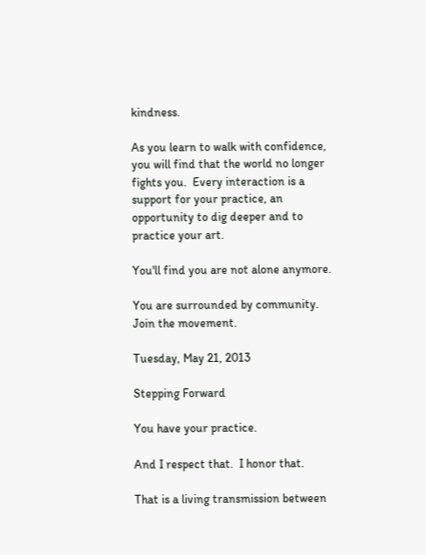kindness.

As you learn to walk with confidence, you will find that the world no longer fights you.  Every interaction is a support for your practice, an opportunity to dig deeper and to practice your art.

You'll find you are not alone anymore.

You are surrounded by community.  Join the movement.

Tuesday, May 21, 2013

Stepping Forward

You have your practice.

And I respect that.  I honor that.

That is a living transmission between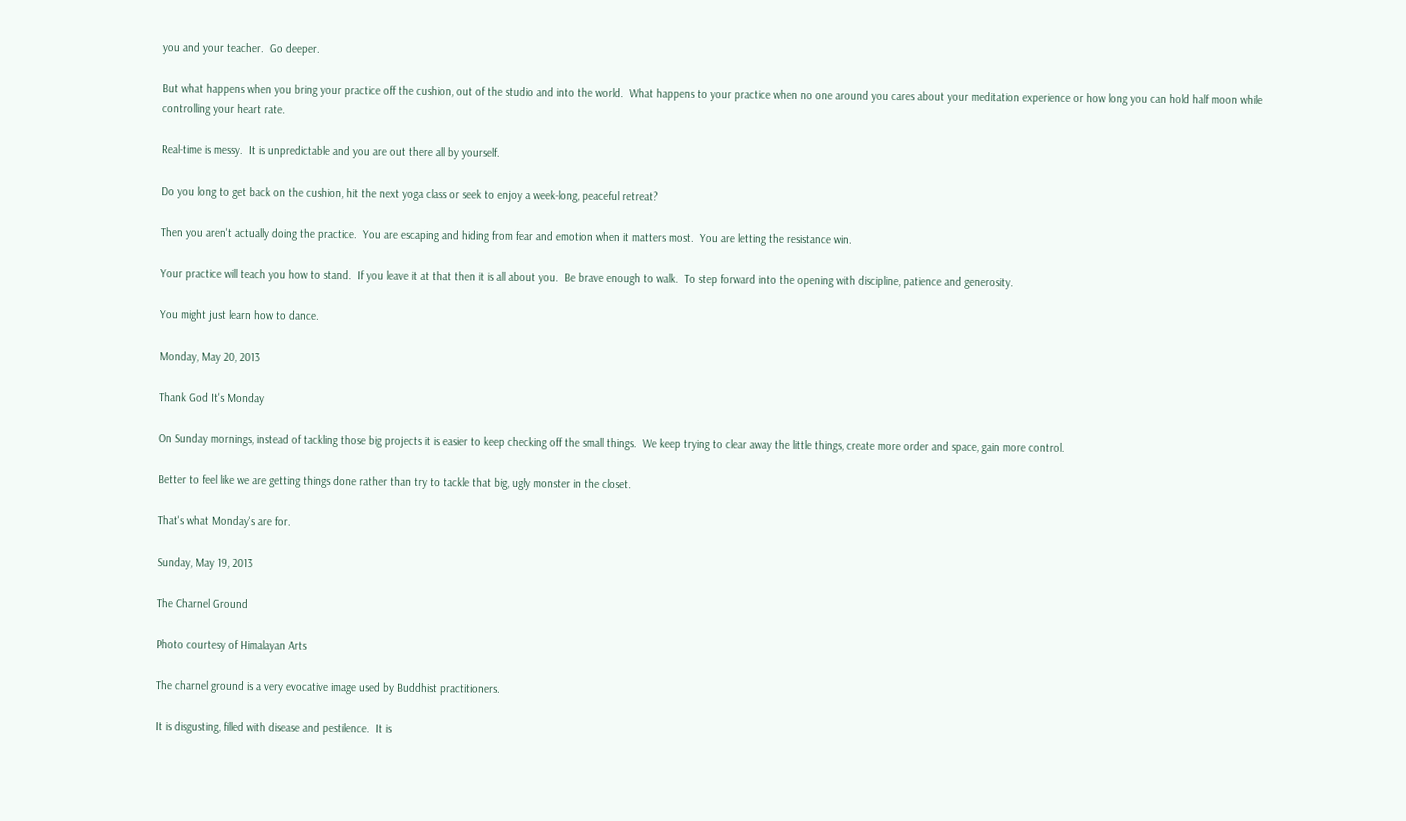you and your teacher.  Go deeper.

But what happens when you bring your practice off the cushion, out of the studio and into the world.  What happens to your practice when no one around you cares about your meditation experience or how long you can hold half moon while controlling your heart rate.

Real-time is messy.  It is unpredictable and you are out there all by yourself.

Do you long to get back on the cushion, hit the next yoga class or seek to enjoy a week-long, peaceful retreat?

Then you aren't actually doing the practice.  You are escaping and hiding from fear and emotion when it matters most.  You are letting the resistance win.

Your practice will teach you how to stand.  If you leave it at that then it is all about you.  Be brave enough to walk.  To step forward into the opening with discipline, patience and generosity.

You might just learn how to dance.

Monday, May 20, 2013

Thank God It's Monday

On Sunday mornings, instead of tackling those big projects it is easier to keep checking off the small things.  We keep trying to clear away the little things, create more order and space, gain more control.

Better to feel like we are getting things done rather than try to tackle that big, ugly monster in the closet.

That's what Monday's are for.

Sunday, May 19, 2013

The Charnel Ground

Photo courtesy of Himalayan Arts

The charnel ground is a very evocative image used by Buddhist practitioners.

It is disgusting, filled with disease and pestilence.  It is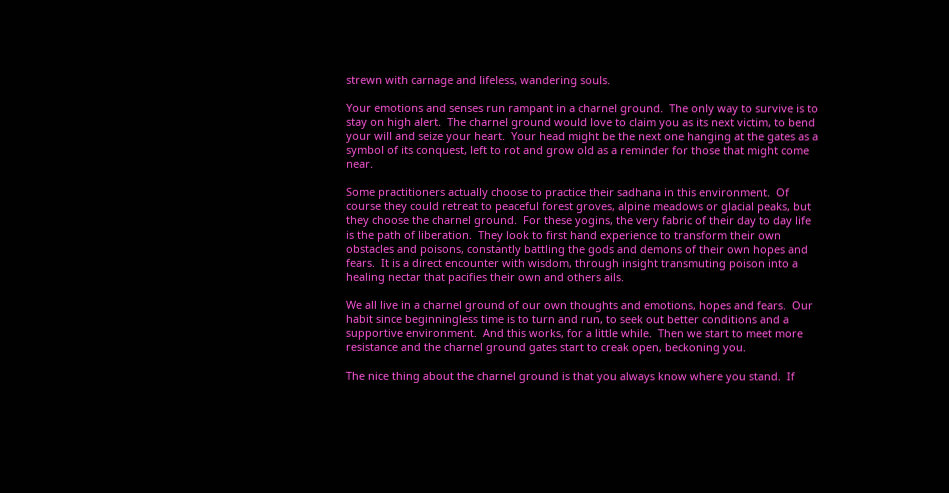strewn with carnage and lifeless, wandering souls.

Your emotions and senses run rampant in a charnel ground.  The only way to survive is to stay on high alert.  The charnel ground would love to claim you as its next victim, to bend your will and seize your heart.  Your head might be the next one hanging at the gates as a symbol of its conquest, left to rot and grow old as a reminder for those that might come near.

Some practitioners actually choose to practice their sadhana in this environment.  Of course they could retreat to peaceful forest groves, alpine meadows or glacial peaks, but they choose the charnel ground.  For these yogins, the very fabric of their day to day life is the path of liberation.  They look to first hand experience to transform their own obstacles and poisons, constantly battling the gods and demons of their own hopes and fears.  It is a direct encounter with wisdom, through insight transmuting poison into a healing nectar that pacifies their own and others ails.

We all live in a charnel ground of our own thoughts and emotions, hopes and fears.  Our habit since beginningless time is to turn and run, to seek out better conditions and a supportive environment.  And this works, for a little while.  Then we start to meet more resistance and the charnel ground gates start to creak open, beckoning you.

The nice thing about the charnel ground is that you always know where you stand.  If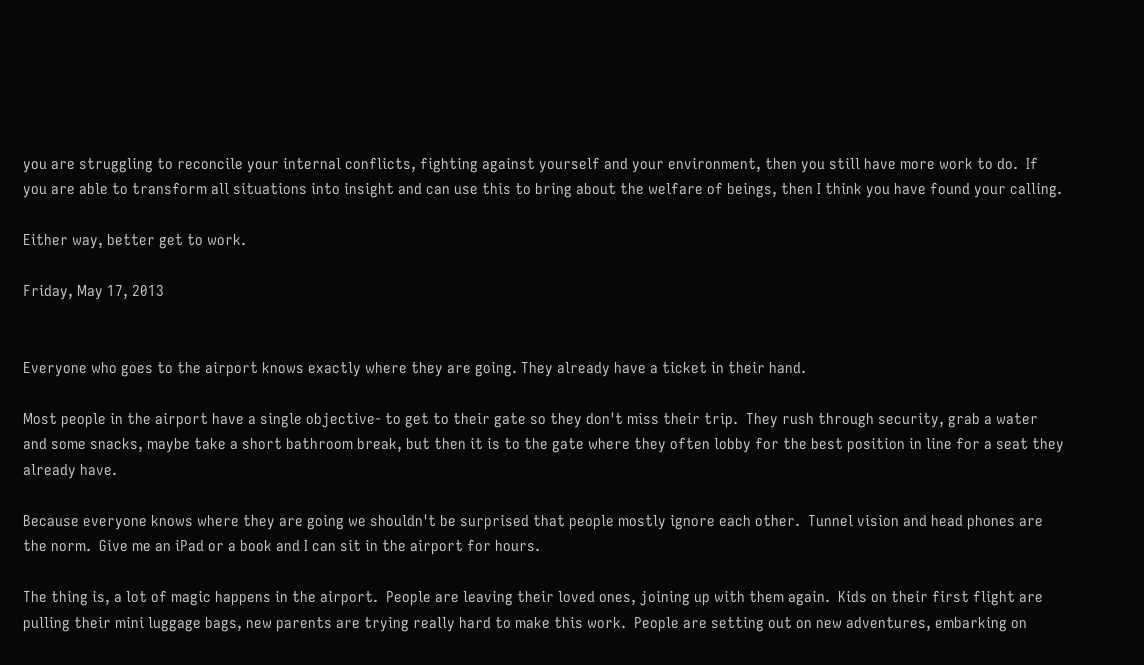you are struggling to reconcile your internal conflicts, fighting against yourself and your environment, then you still have more work to do.  If you are able to transform all situations into insight and can use this to bring about the welfare of beings, then I think you have found your calling.

Either way, better get to work.

Friday, May 17, 2013


Everyone who goes to the airport knows exactly where they are going. They already have a ticket in their hand.

Most people in the airport have a single objective- to get to their gate so they don't miss their trip.  They rush through security, grab a water and some snacks, maybe take a short bathroom break, but then it is to the gate where they often lobby for the best position in line for a seat they already have.

Because everyone knows where they are going we shouldn't be surprised that people mostly ignore each other.  Tunnel vision and head phones are the norm.  Give me an iPad or a book and I can sit in the airport for hours.

The thing is, a lot of magic happens in the airport.  People are leaving their loved ones, joining up with them again.  Kids on their first flight are pulling their mini luggage bags, new parents are trying really hard to make this work.  People are setting out on new adventures, embarking on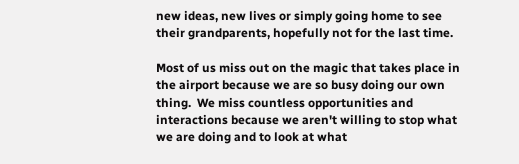new ideas, new lives or simply going home to see their grandparents, hopefully not for the last time.

Most of us miss out on the magic that takes place in the airport because we are so busy doing our own thing.  We miss countless opportunities and interactions because we aren't willing to stop what we are doing and to look at what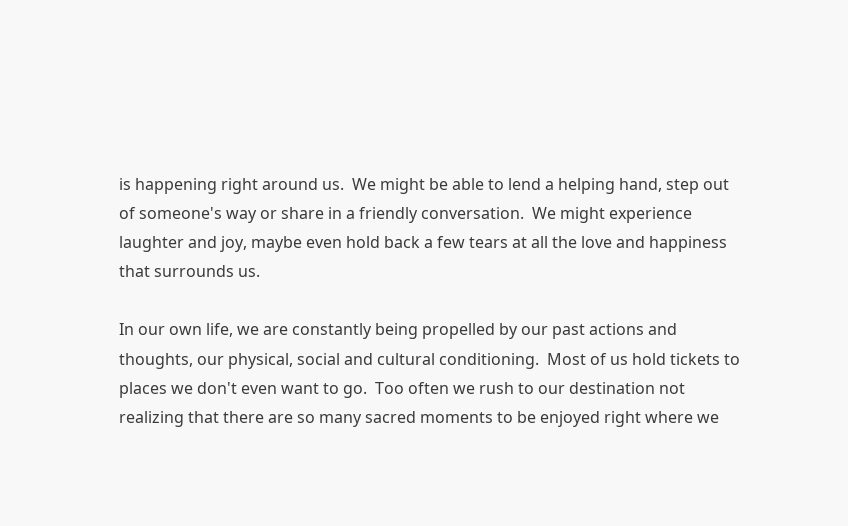is happening right around us.  We might be able to lend a helping hand, step out of someone's way or share in a friendly conversation.  We might experience laughter and joy, maybe even hold back a few tears at all the love and happiness that surrounds us.

In our own life, we are constantly being propelled by our past actions and thoughts, our physical, social and cultural conditioning.  Most of us hold tickets to places we don't even want to go.  Too often we rush to our destination not realizing that there are so many sacred moments to be enjoyed right where we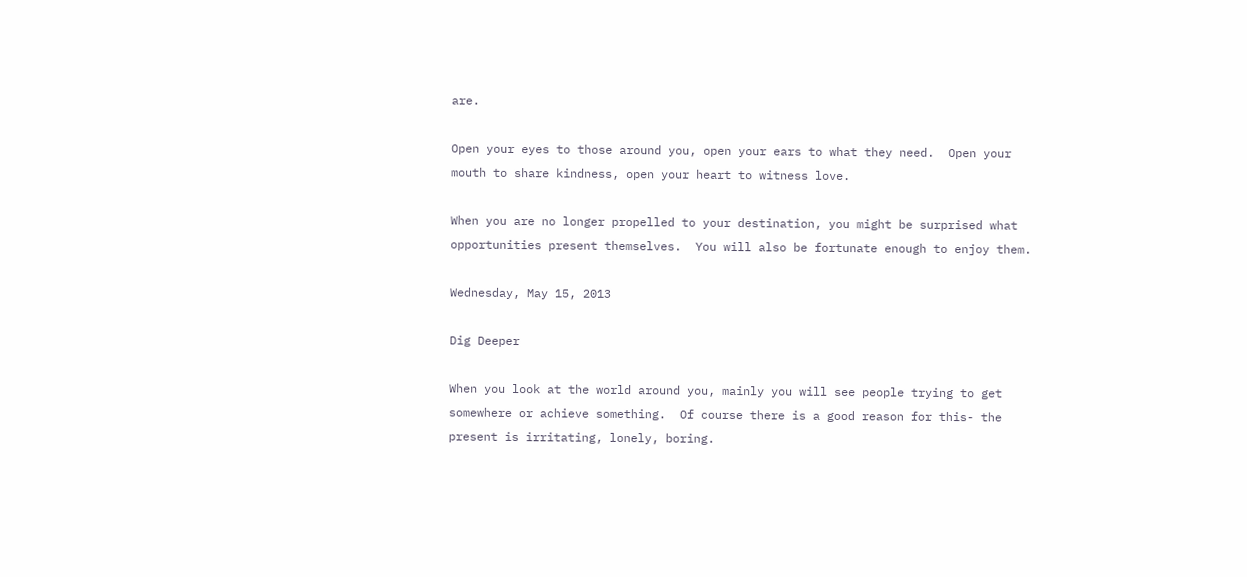are.

Open your eyes to those around you, open your ears to what they need.  Open your mouth to share kindness, open your heart to witness love.

When you are no longer propelled to your destination, you might be surprised what opportunities present themselves.  You will also be fortunate enough to enjoy them.

Wednesday, May 15, 2013

Dig Deeper

When you look at the world around you, mainly you will see people trying to get somewhere or achieve something.  Of course there is a good reason for this- the present is irritating, lonely, boring.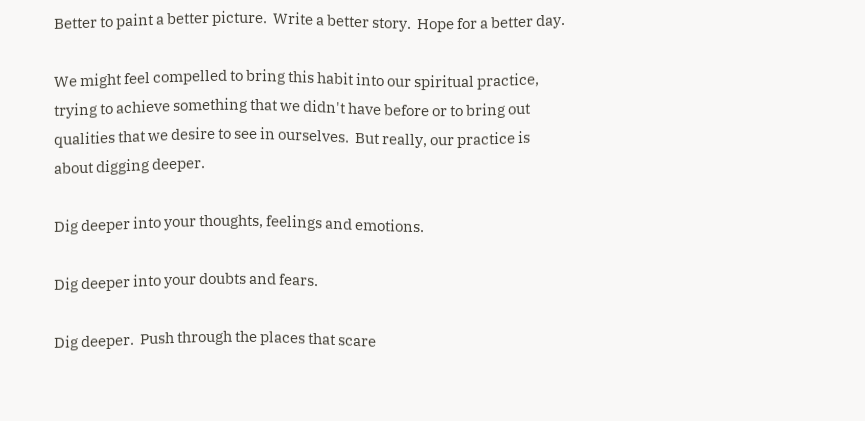Better to paint a better picture.  Write a better story.  Hope for a better day.

We might feel compelled to bring this habit into our spiritual practice, trying to achieve something that we didn't have before or to bring out qualities that we desire to see in ourselves.  But really, our practice is about digging deeper.

Dig deeper into your thoughts, feelings and emotions.

Dig deeper into your doubts and fears.

Dig deeper.  Push through the places that scare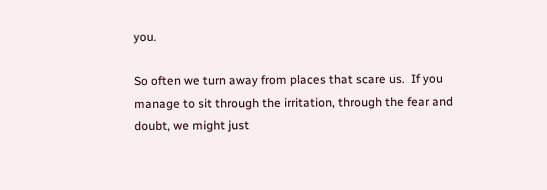you.

So often we turn away from places that scare us.  If you manage to sit through the irritation, through the fear and doubt, we might just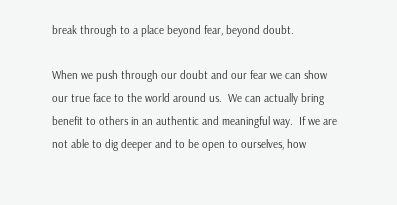break through to a place beyond fear, beyond doubt.

When we push through our doubt and our fear we can show our true face to the world around us.  We can actually bring benefit to others in an authentic and meaningful way.  If we are not able to dig deeper and to be open to ourselves, how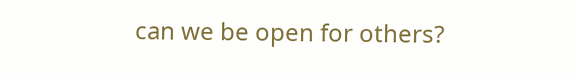can we be open for others?